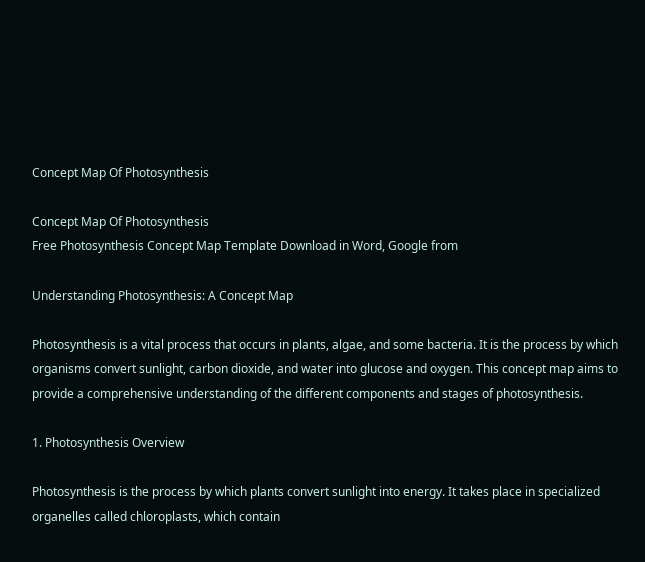Concept Map Of Photosynthesis

Concept Map Of Photosynthesis
Free Photosynthesis Concept Map Template Download in Word, Google from

Understanding Photosynthesis: A Concept Map

Photosynthesis is a vital process that occurs in plants, algae, and some bacteria. It is the process by which organisms convert sunlight, carbon dioxide, and water into glucose and oxygen. This concept map aims to provide a comprehensive understanding of the different components and stages of photosynthesis.

1. Photosynthesis Overview

Photosynthesis is the process by which plants convert sunlight into energy. It takes place in specialized organelles called chloroplasts, which contain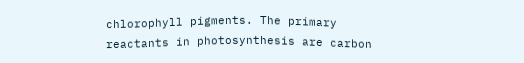chlorophyll pigments. The primary reactants in photosynthesis are carbon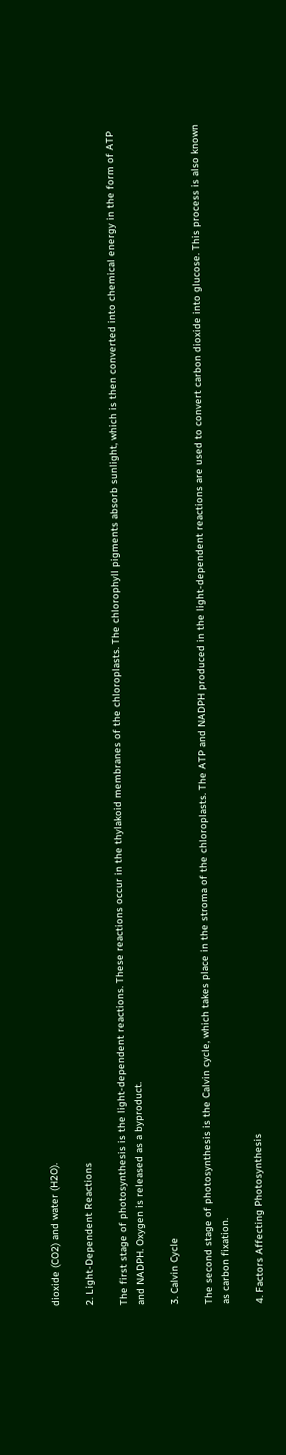dioxide (CO2) and water (H2O).

2. Light-Dependent Reactions

The first stage of photosynthesis is the light-dependent reactions. These reactions occur in the thylakoid membranes of the chloroplasts. The chlorophyll pigments absorb sunlight, which is then converted into chemical energy in the form of ATP and NADPH. Oxygen is released as a byproduct.

3. Calvin Cycle

The second stage of photosynthesis is the Calvin cycle, which takes place in the stroma of the chloroplasts. The ATP and NADPH produced in the light-dependent reactions are used to convert carbon dioxide into glucose. This process is also known as carbon fixation.

4. Factors Affecting Photosynthesis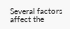Several factors affect the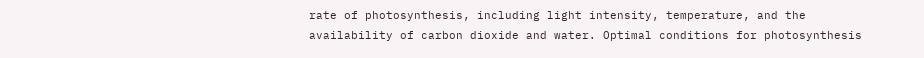rate of photosynthesis, including light intensity, temperature, and the availability of carbon dioxide and water. Optimal conditions for photosynthesis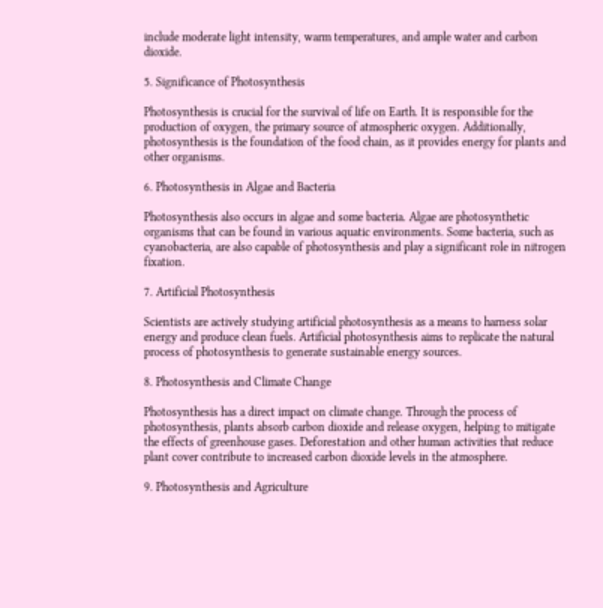include moderate light intensity, warm temperatures, and ample water and carbon dioxide.

5. Significance of Photosynthesis

Photosynthesis is crucial for the survival of life on Earth. It is responsible for the production of oxygen, the primary source of atmospheric oxygen. Additionally, photosynthesis is the foundation of the food chain, as it provides energy for plants and other organisms.

6. Photosynthesis in Algae and Bacteria

Photosynthesis also occurs in algae and some bacteria. Algae are photosynthetic organisms that can be found in various aquatic environments. Some bacteria, such as cyanobacteria, are also capable of photosynthesis and play a significant role in nitrogen fixation.

7. Artificial Photosynthesis

Scientists are actively studying artificial photosynthesis as a means to harness solar energy and produce clean fuels. Artificial photosynthesis aims to replicate the natural process of photosynthesis to generate sustainable energy sources.

8. Photosynthesis and Climate Change

Photosynthesis has a direct impact on climate change. Through the process of photosynthesis, plants absorb carbon dioxide and release oxygen, helping to mitigate the effects of greenhouse gases. Deforestation and other human activities that reduce plant cover contribute to increased carbon dioxide levels in the atmosphere.

9. Photosynthesis and Agriculture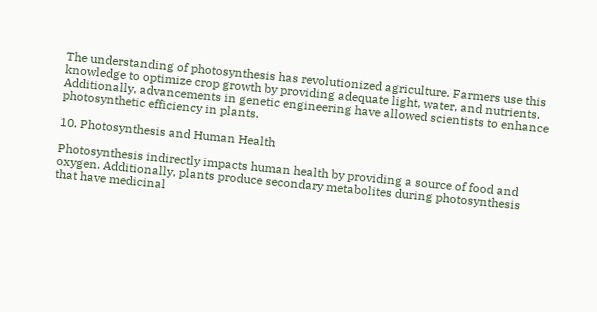The understanding of photosynthesis has revolutionized agriculture. Farmers use this knowledge to optimize crop growth by providing adequate light, water, and nutrients. Additionally, advancements in genetic engineering have allowed scientists to enhance photosynthetic efficiency in plants.

10. Photosynthesis and Human Health

Photosynthesis indirectly impacts human health by providing a source of food and oxygen. Additionally, plants produce secondary metabolites during photosynthesis that have medicinal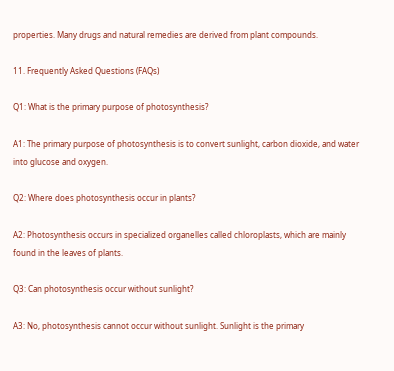properties. Many drugs and natural remedies are derived from plant compounds.

11. Frequently Asked Questions (FAQs)

Q1: What is the primary purpose of photosynthesis?

A1: The primary purpose of photosynthesis is to convert sunlight, carbon dioxide, and water into glucose and oxygen.

Q2: Where does photosynthesis occur in plants?

A2: Photosynthesis occurs in specialized organelles called chloroplasts, which are mainly found in the leaves of plants.

Q3: Can photosynthesis occur without sunlight?

A3: No, photosynthesis cannot occur without sunlight. Sunlight is the primary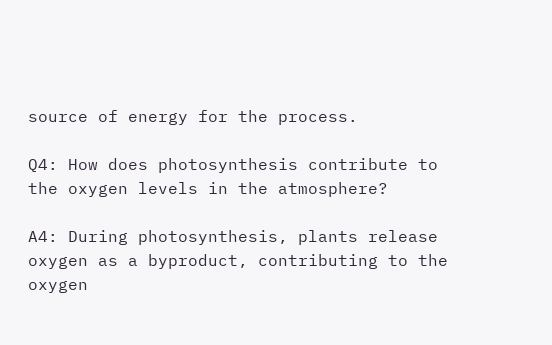source of energy for the process.

Q4: How does photosynthesis contribute to the oxygen levels in the atmosphere?

A4: During photosynthesis, plants release oxygen as a byproduct, contributing to the oxygen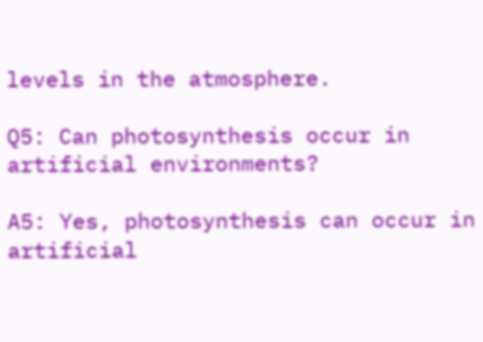levels in the atmosphere.

Q5: Can photosynthesis occur in artificial environments?

A5: Yes, photosynthesis can occur in artificial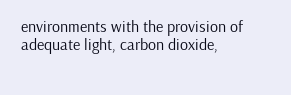environments with the provision of adequate light, carbon dioxide,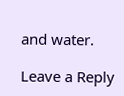and water.

Leave a Reply